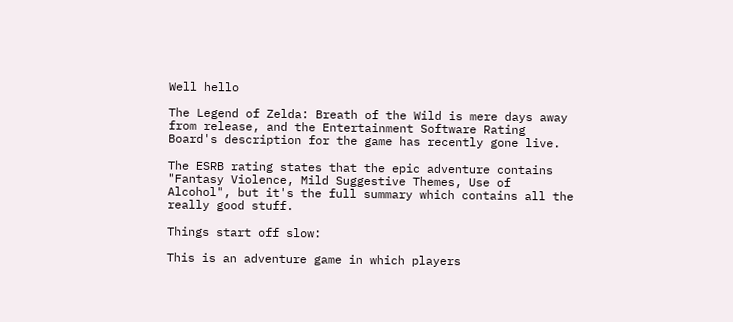Well hello

The Legend of Zelda: Breath of the Wild is mere days away from release, and the Entertainment Software Rating Board's description for the game has recently gone live.

The ESRB rating states that the epic adventure contains "Fantasy Violence, Mild Suggestive Themes, Use of Alcohol", but it's the full summary which contains all the really good stuff.

Things start off slow:

This is an adventure game in which players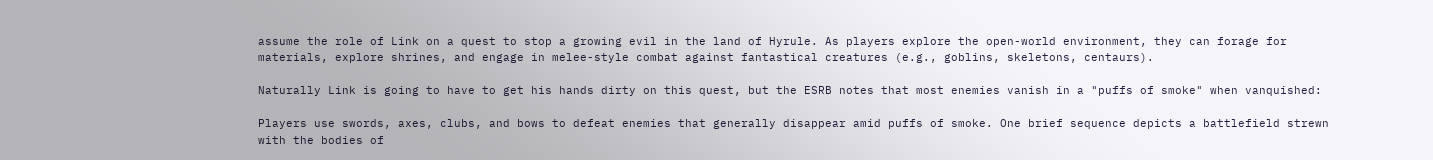assume the role of Link on a quest to stop a growing evil in the land of Hyrule. As players explore the open-world environment, they can forage for materials, explore shrines, and engage in melee-style combat against fantastical creatures (e.g., goblins, skeletons, centaurs).

Naturally Link is going to have to get his hands dirty on this quest, but the ESRB notes that most enemies vanish in a "puffs of smoke" when vanquished:

Players use swords, axes, clubs, and bows to defeat enemies that generally disappear amid puffs of smoke. One brief sequence depicts a battlefield strewn with the bodies of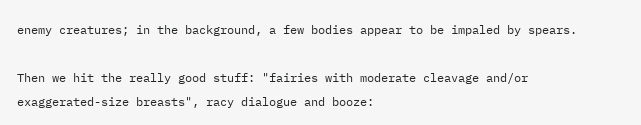enemy creatures; in the background, a few bodies appear to be impaled by spears.

Then we hit the really good stuff: "fairies with moderate cleavage and/or exaggerated-size breasts", racy dialogue and booze: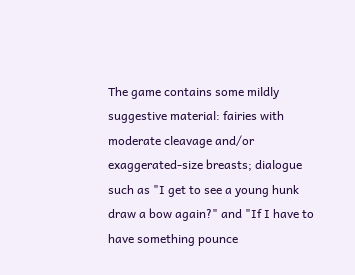The game contains some mildly suggestive material: fairies with moderate cleavage and/or exaggerated-size breasts; dialogue such as "I get to see a young hunk draw a bow again?" and "If I have to have something pounce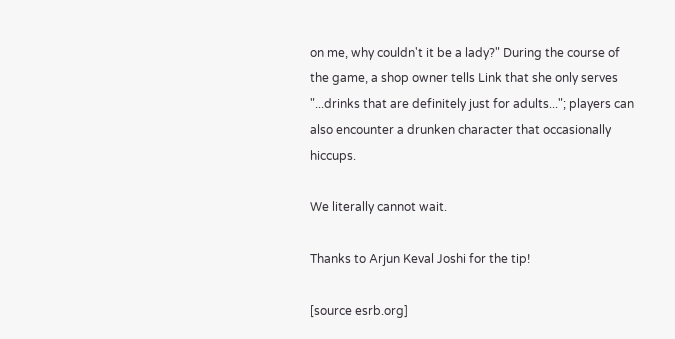on me, why couldn't it be a lady?" During the course of the game, a shop owner tells Link that she only serves "...drinks that are definitely just for adults..."; players can also encounter a drunken character that occasionally hiccups.

We literally cannot wait.

Thanks to Arjun Keval Joshi for the tip!

[source esrb.org]